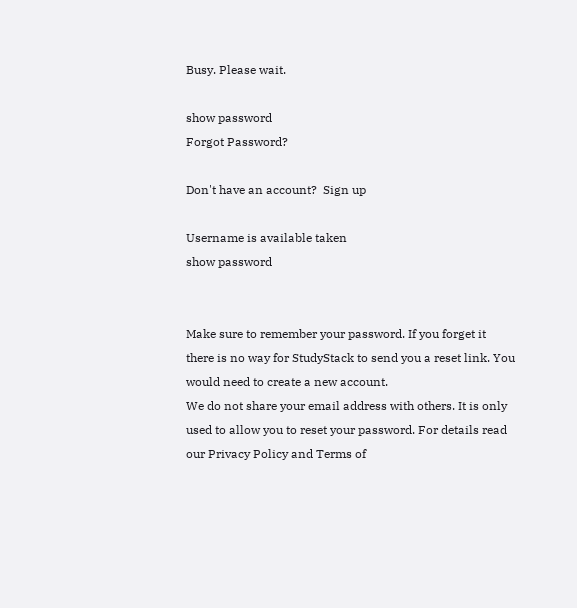Busy. Please wait.

show password
Forgot Password?

Don't have an account?  Sign up

Username is available taken
show password


Make sure to remember your password. If you forget it there is no way for StudyStack to send you a reset link. You would need to create a new account.
We do not share your email address with others. It is only used to allow you to reset your password. For details read our Privacy Policy and Terms of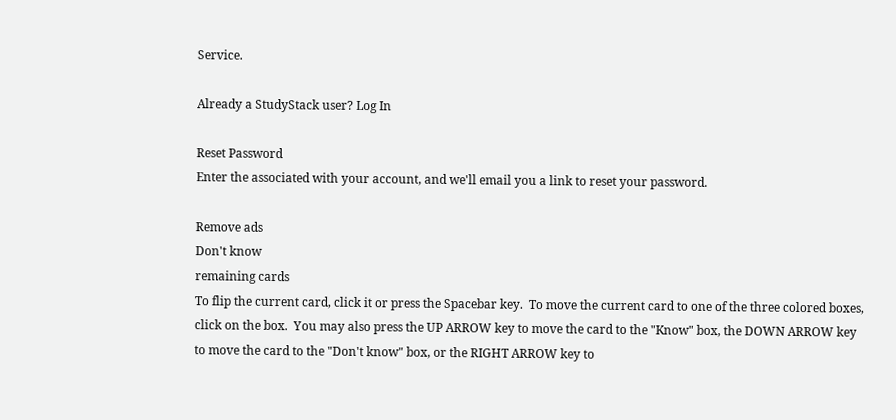Service.

Already a StudyStack user? Log In

Reset Password
Enter the associated with your account, and we'll email you a link to reset your password.

Remove ads
Don't know
remaining cards
To flip the current card, click it or press the Spacebar key.  To move the current card to one of the three colored boxes, click on the box.  You may also press the UP ARROW key to move the card to the "Know" box, the DOWN ARROW key to move the card to the "Don't know" box, or the RIGHT ARROW key to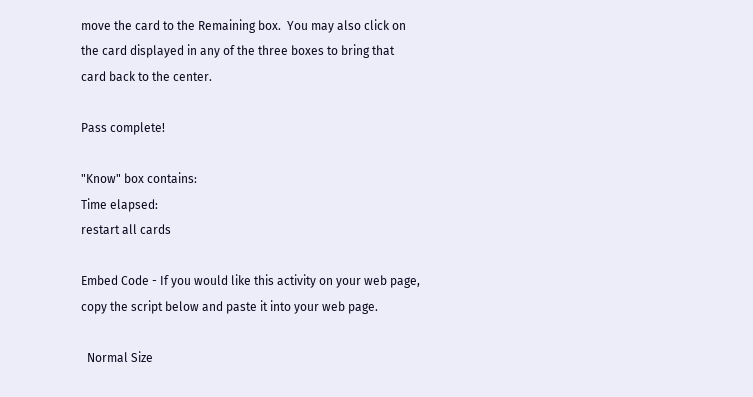move the card to the Remaining box.  You may also click on the card displayed in any of the three boxes to bring that card back to the center.

Pass complete!

"Know" box contains:
Time elapsed:
restart all cards

Embed Code - If you would like this activity on your web page, copy the script below and paste it into your web page.

  Normal Size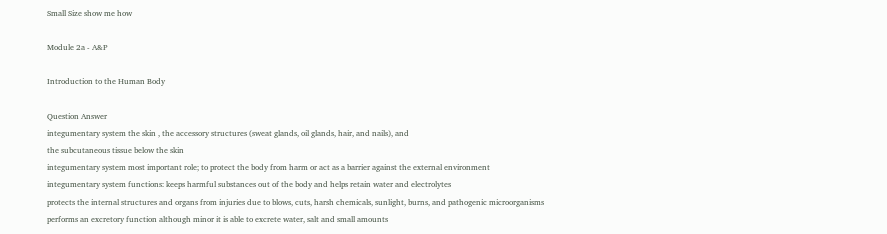Small Size show me how

Module 2a - A&P

Introduction to the Human Body

Question Answer
integumentary system the skin , the accessory structures (sweat glands, oil glands, hair, and nails), and
the subcutaneous tissue below the skin
integumentary system most important role; to protect the body from harm or act as a barrier against the external environment
integumentary system functions: keeps harmful substances out of the body and helps retain water and electrolytes
protects the internal structures and organs from injuries due to blows, cuts, harsh chemicals, sunlight, burns, and pathogenic microorganisms
performs an excretory function although minor it is able to excrete water, salt and small amounts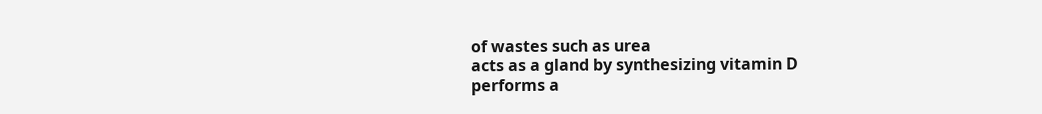of wastes such as urea
acts as a gland by synthesizing vitamin D
performs a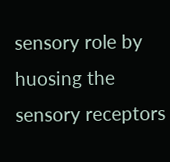sensory role by huosing the sensory receptors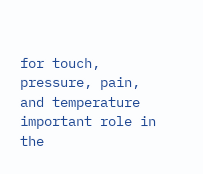for touch, pressure, pain, and temperature
important role in the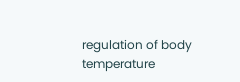regulation of body temperature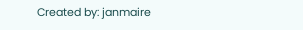Created by: janmaire